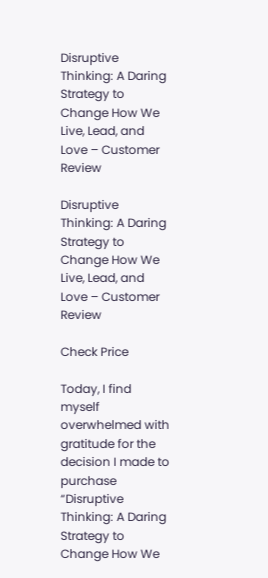Disruptive Thinking: A Daring Strategy to Change How We Live, Lead, and Love – Customer Review

Disruptive Thinking: A Daring Strategy to Change How We Live, Lead, and Love – Customer Review

Check Price

Today, I find myself overwhelmed with gratitude for the decision I made to purchase “Disruptive Thinking: A Daring Strategy to Change How We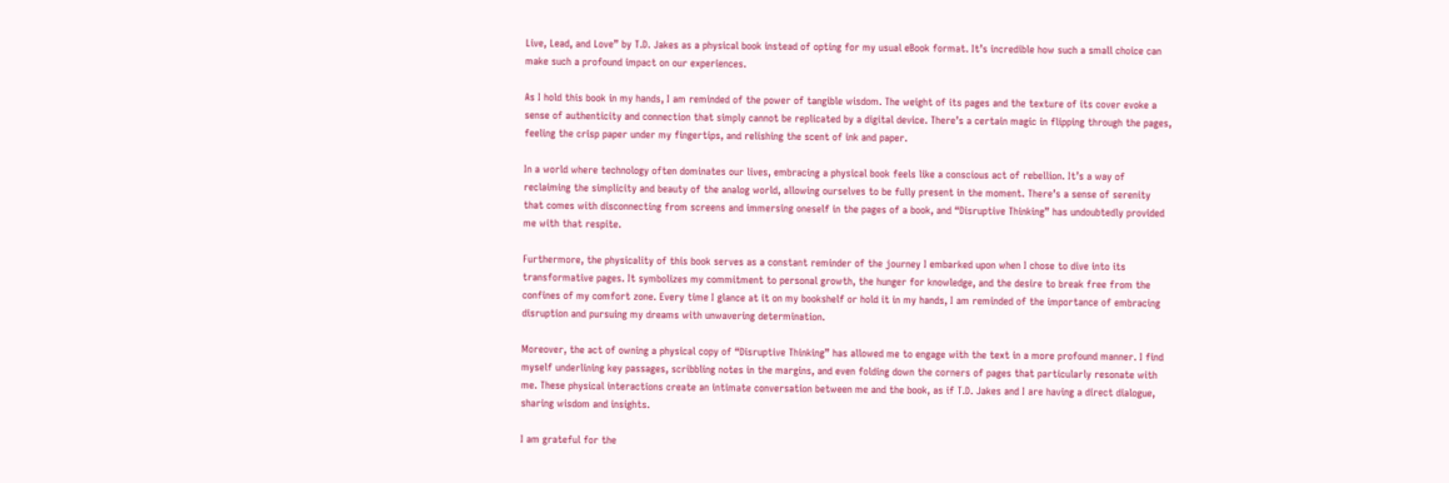Live, Lead, and Love” by T.D. Jakes as a physical book instead of opting for my usual eBook format. It’s incredible how such a small choice can make such a profound impact on our experiences.

As I hold this book in my hands, I am reminded of the power of tangible wisdom. The weight of its pages and the texture of its cover evoke a sense of authenticity and connection that simply cannot be replicated by a digital device. There’s a certain magic in flipping through the pages, feeling the crisp paper under my fingertips, and relishing the scent of ink and paper.

In a world where technology often dominates our lives, embracing a physical book feels like a conscious act of rebellion. It’s a way of reclaiming the simplicity and beauty of the analog world, allowing ourselves to be fully present in the moment. There’s a sense of serenity that comes with disconnecting from screens and immersing oneself in the pages of a book, and “Disruptive Thinking” has undoubtedly provided me with that respite.

Furthermore, the physicality of this book serves as a constant reminder of the journey I embarked upon when I chose to dive into its transformative pages. It symbolizes my commitment to personal growth, the hunger for knowledge, and the desire to break free from the confines of my comfort zone. Every time I glance at it on my bookshelf or hold it in my hands, I am reminded of the importance of embracing disruption and pursuing my dreams with unwavering determination.

Moreover, the act of owning a physical copy of “Disruptive Thinking” has allowed me to engage with the text in a more profound manner. I find myself underlining key passages, scribbling notes in the margins, and even folding down the corners of pages that particularly resonate with me. These physical interactions create an intimate conversation between me and the book, as if T.D. Jakes and I are having a direct dialogue, sharing wisdom and insights.

I am grateful for the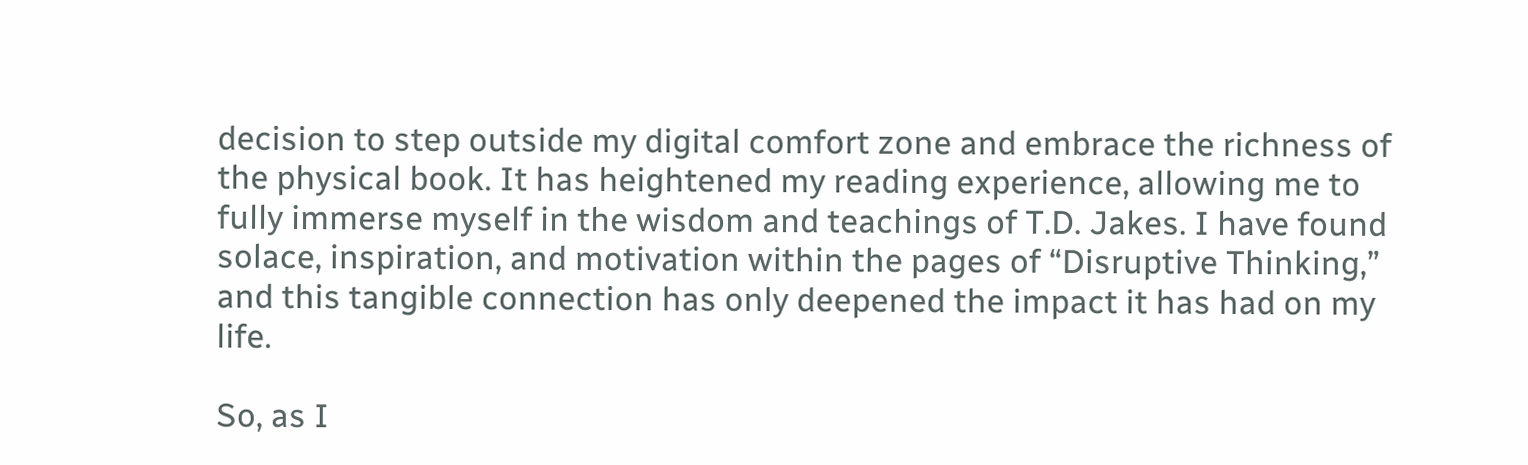decision to step outside my digital comfort zone and embrace the richness of the physical book. It has heightened my reading experience, allowing me to fully immerse myself in the wisdom and teachings of T.D. Jakes. I have found solace, inspiration, and motivation within the pages of “Disruptive Thinking,” and this tangible connection has only deepened the impact it has had on my life.

So, as I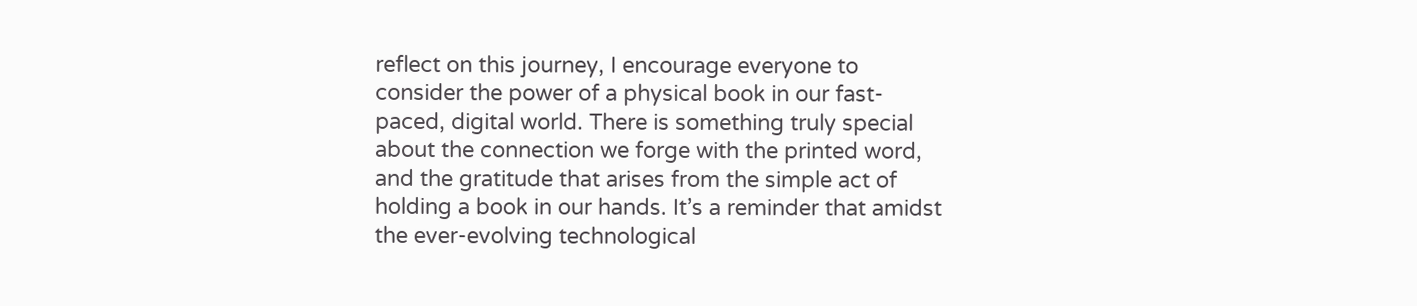reflect on this journey, I encourage everyone to consider the power of a physical book in our fast-paced, digital world. There is something truly special about the connection we forge with the printed word, and the gratitude that arises from the simple act of holding a book in our hands. It’s a reminder that amidst the ever-evolving technological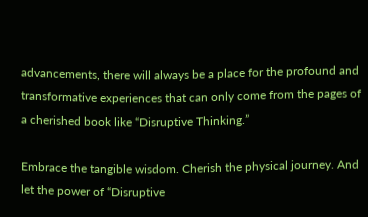advancements, there will always be a place for the profound and transformative experiences that can only come from the pages of a cherished book like “Disruptive Thinking.”

Embrace the tangible wisdom. Cherish the physical journey. And let the power of “Disruptive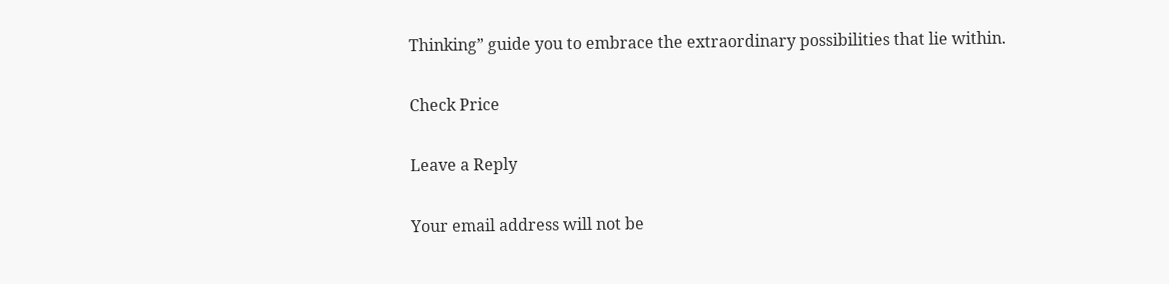Thinking” guide you to embrace the extraordinary possibilities that lie within.

Check Price

Leave a Reply

Your email address will not be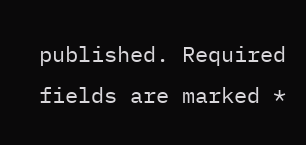published. Required fields are marked *